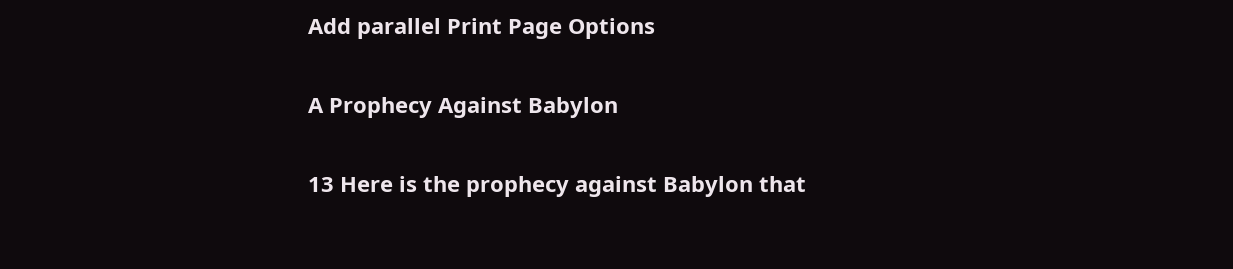Add parallel Print Page Options

A Prophecy Against Babylon

13 Here is the prophecy against Babylon that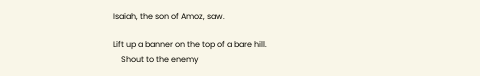Isaiah, the son of Amoz, saw.

Lift up a banner on the top of a bare hill.
    Shout to the enemy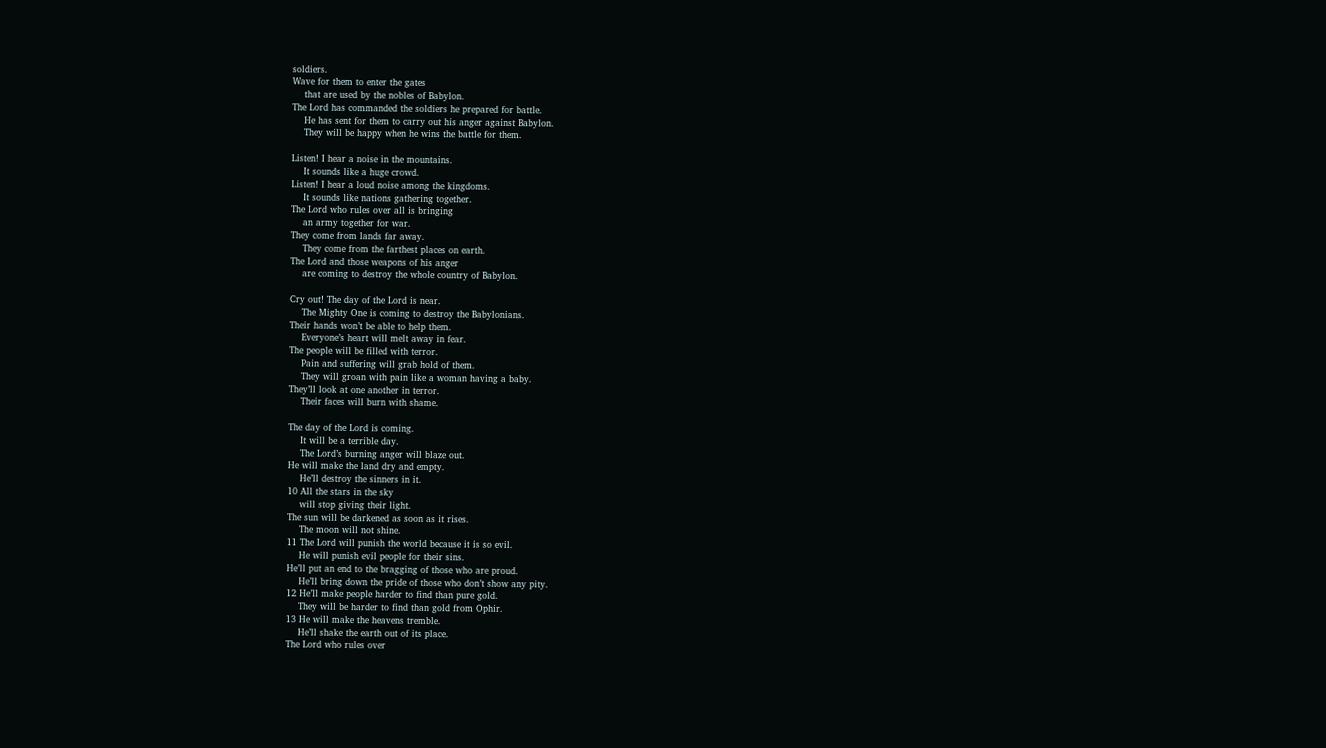soldiers.
Wave for them to enter the gates
    that are used by the nobles of Babylon.
The Lord has commanded the soldiers he prepared for battle.
    He has sent for them to carry out his anger against Babylon.
    They will be happy when he wins the battle for them.

Listen! I hear a noise in the mountains.
    It sounds like a huge crowd.
Listen! I hear a loud noise among the kingdoms.
    It sounds like nations gathering together.
The Lord who rules over all is bringing
    an army together for war.
They come from lands far away.
    They come from the farthest places on earth.
The Lord and those weapons of his anger
    are coming to destroy the whole country of Babylon.

Cry out! The day of the Lord is near.
    The Mighty One is coming to destroy the Babylonians.
Their hands won’t be able to help them.
    Everyone’s heart will melt away in fear.
The people will be filled with terror.
    Pain and suffering will grab hold of them.
    They will groan with pain like a woman having a baby.
They’ll look at one another in terror.
    Their faces will burn with shame.

The day of the Lord is coming.
    It will be a terrible day.
    The Lord’s burning anger will blaze out.
He will make the land dry and empty.
    He’ll destroy the sinners in it.
10 All the stars in the sky
    will stop giving their light.
The sun will be darkened as soon as it rises.
    The moon will not shine.
11 The Lord will punish the world because it is so evil.
    He will punish evil people for their sins.
He’ll put an end to the bragging of those who are proud.
    He’ll bring down the pride of those who don’t show any pity.
12 He’ll make people harder to find than pure gold.
    They will be harder to find than gold from Ophir.
13 He will make the heavens tremble.
    He’ll shake the earth out of its place.
The Lord who rules over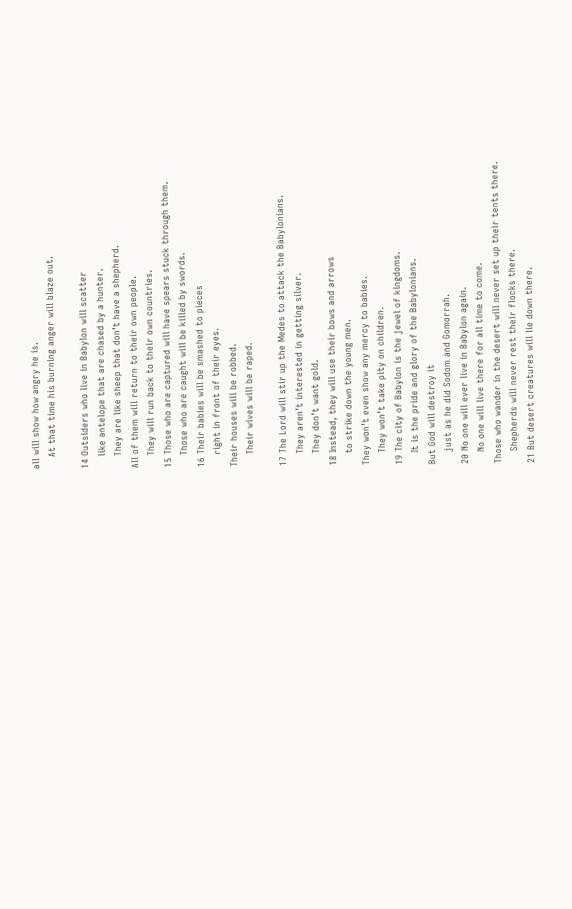all will show how angry he is.
    At that time his burning anger will blaze out.

14 Outsiders who live in Babylon will scatter
    like antelope that are chased by a hunter.
    They are like sheep that don’t have a shepherd.
All of them will return to their own people.
    They will run back to their own countries.
15 Those who are captured will have spears stuck through them.
    Those who are caught will be killed by swords.
16 Their babies will be smashed to pieces
    right in front of their eyes.
Their houses will be robbed.
    Their wives will be raped.

17 The Lord will stir up the Medes to attack the Babylonians.
    They aren’t interested in getting silver.
    They don’t want gold.
18 Instead, they will use their bows and arrows
    to strike down the young men.
They won’t even show any mercy to babies.
    They won’t take pity on children.
19 The city of Babylon is the jewel of kingdoms.
    It is the pride and glory of the Babylonians.
But God will destroy it
    just as he did Sodom and Gomorrah.
20 No one will ever live in Babylon again.
    No one will live there for all time to come.
Those who wander in the desert will never set up their tents there.
    Shepherds will never rest their flocks there.
21 But desert creatures will lie down there.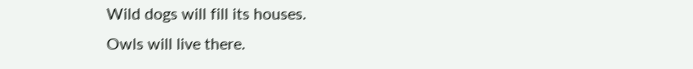Wild dogs will fill its houses.
Owls will live there.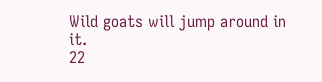Wild goats will jump around in it.
22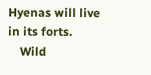Hyenas will live in its forts.
    Wild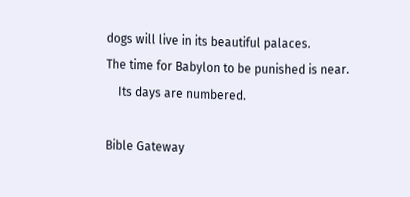dogs will live in its beautiful palaces.
The time for Babylon to be punished is near.
    Its days are numbered.

Bible Gateway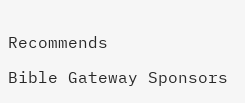Recommends

Bible Gateway Sponsors